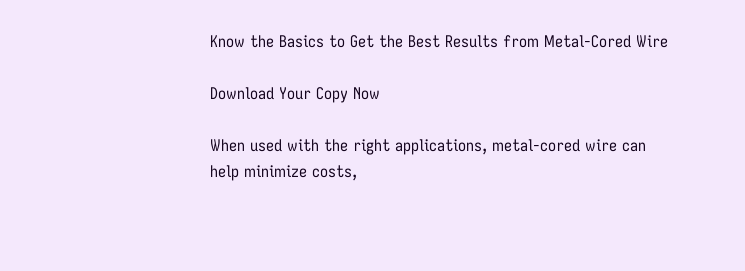Know the Basics to Get the Best Results from Metal-Cored Wire

Download Your Copy Now

When used with the right applications, metal-cored wire can help minimize costs,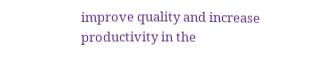improve quality and increase productivity in the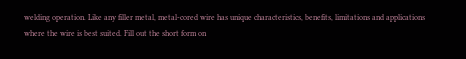welding operation. Like any filler metal, metal-cored wire has unique characteristics, benefits, limitations and applications where the wire is best suited. Fill out the short form on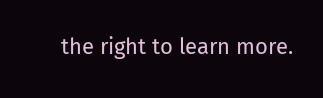the right to learn more.